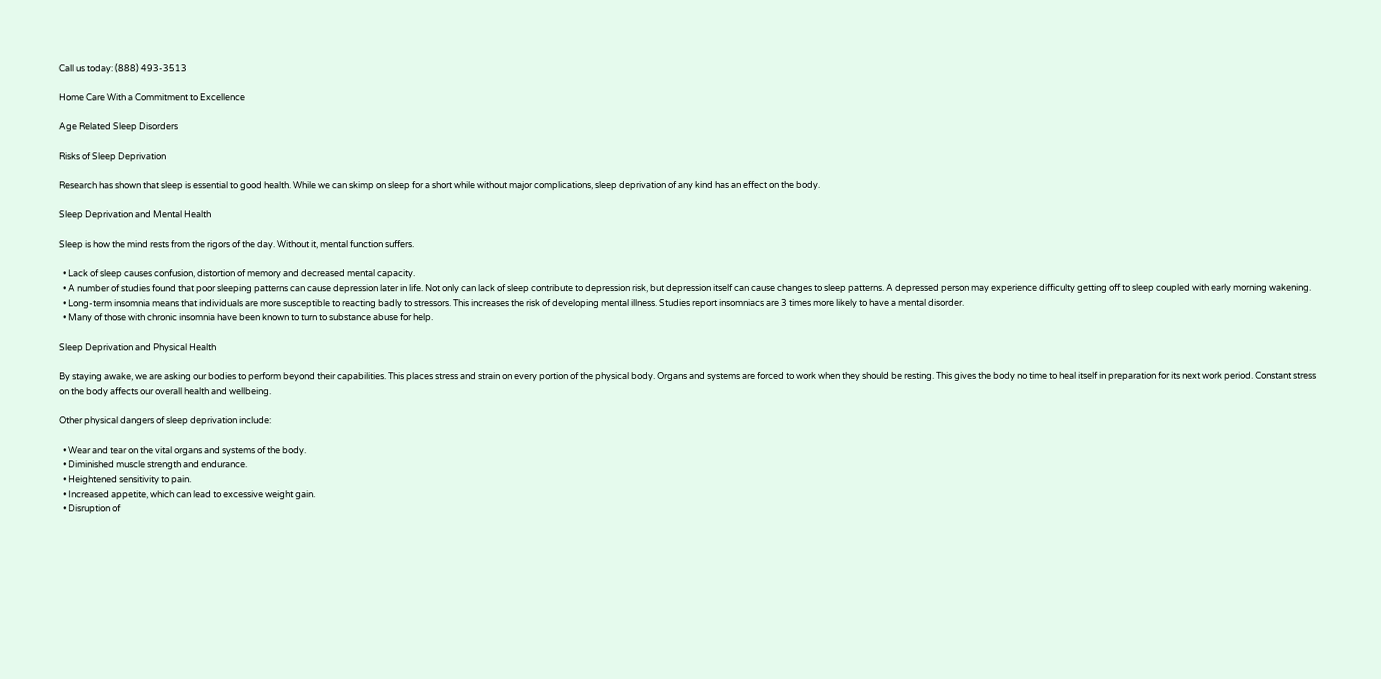Call us today: (888) 493-3513

Home Care With a Commitment to Excellence

Age Related Sleep Disorders

Risks of Sleep Deprivation

Research has shown that sleep is essential to good health. While we can skimp on sleep for a short while without major complications, sleep deprivation of any kind has an effect on the body.

Sleep Deprivation and Mental Health

Sleep is how the mind rests from the rigors of the day. Without it, mental function suffers.

  • Lack of sleep causes confusion, distortion of memory and decreased mental capacity.
  • A number of studies found that poor sleeping patterns can cause depression later in life. Not only can lack of sleep contribute to depression risk, but depression itself can cause changes to sleep patterns. A depressed person may experience difficulty getting off to sleep coupled with early morning wakening.
  • Long-term insomnia means that individuals are more susceptible to reacting badly to stressors. This increases the risk of developing mental illness. Studies report insomniacs are 3 times more likely to have a mental disorder.
  • Many of those with chronic insomnia have been known to turn to substance abuse for help.

Sleep Deprivation and Physical Health

By staying awake, we are asking our bodies to perform beyond their capabilities. This places stress and strain on every portion of the physical body. Organs and systems are forced to work when they should be resting. This gives the body no time to heal itself in preparation for its next work period. Constant stress on the body affects our overall health and wellbeing.

Other physical dangers of sleep deprivation include:

  • Wear and tear on the vital organs and systems of the body.
  • Diminished muscle strength and endurance.
  • Heightened sensitivity to pain.
  • Increased appetite, which can lead to excessive weight gain.
  • Disruption of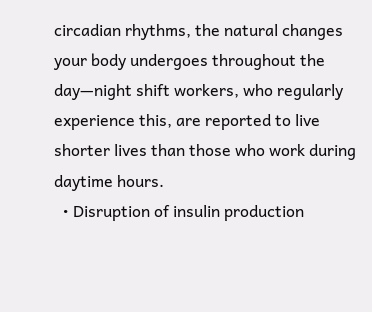circadian rhythms, the natural changes your body undergoes throughout the day—night shift workers, who regularly experience this, are reported to live shorter lives than those who work during daytime hours.
  • Disruption of insulin production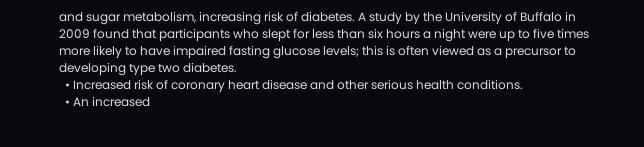and sugar metabolism, increasing risk of diabetes. A study by the University of Buffalo in 2009 found that participants who slept for less than six hours a night were up to five times more likely to have impaired fasting glucose levels; this is often viewed as a precursor to developing type two diabetes.
  • Increased risk of coronary heart disease and other serious health conditions.
  • An increased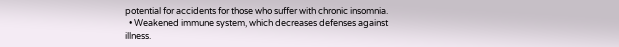potential for accidents for those who suffer with chronic insomnia.
  • Weakened immune system, which decreases defenses against illness.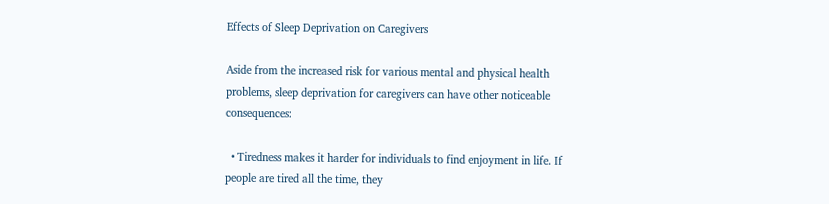Effects of Sleep Deprivation on Caregivers

Aside from the increased risk for various mental and physical health problems, sleep deprivation for caregivers can have other noticeable consequences:

  • Tiredness makes it harder for individuals to find enjoyment in life. If people are tired all the time, they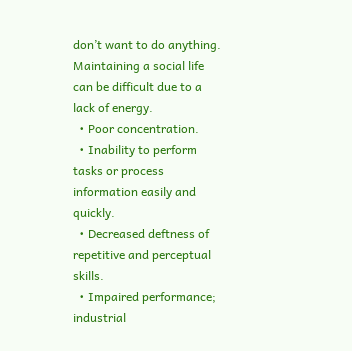don’t want to do anything. Maintaining a social life can be difficult due to a lack of energy.
  • Poor concentration.
  • Inability to perform tasks or process information easily and quickly.
  • Decreased deftness of repetitive and perceptual skills.
  • Impaired performance; industrial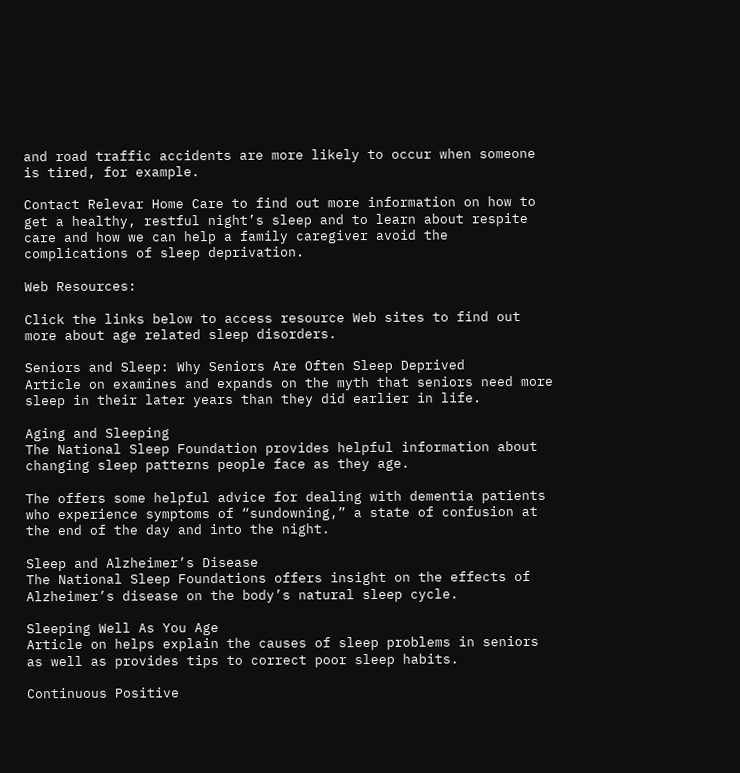and road traffic accidents are more likely to occur when someone is tired, for example.

Contact Relevar Home Care to find out more information on how to get a healthy, restful night’s sleep and to learn about respite care and how we can help a family caregiver avoid the complications of sleep deprivation.

Web Resources:

Click the links below to access resource Web sites to find out more about age related sleep disorders.

Seniors and Sleep: Why Seniors Are Often Sleep Deprived
Article on examines and expands on the myth that seniors need more sleep in their later years than they did earlier in life.

Aging and Sleeping
The National Sleep Foundation provides helpful information about changing sleep patterns people face as they age.

The offers some helpful advice for dealing with dementia patients who experience symptoms of “sundowning,” a state of confusion at the end of the day and into the night.

Sleep and Alzheimer’s Disease
The National Sleep Foundations offers insight on the effects of Alzheimer’s disease on the body’s natural sleep cycle.

Sleeping Well As You Age
Article on helps explain the causes of sleep problems in seniors as well as provides tips to correct poor sleep habits.

Continuous Positive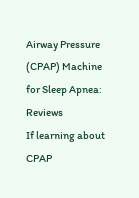Airway Pressure (CPAP) Machine for Sleep Apnea: Reviews
If learning about CPAP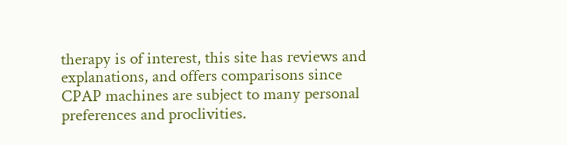therapy is of interest, this site has reviews and explanations, and offers comparisons since CPAP machines are subject to many personal preferences and proclivities.